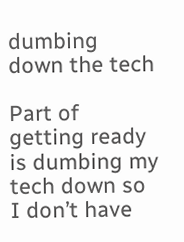dumbing down the tech

Part of getting ready is dumbing my tech down so I don’t have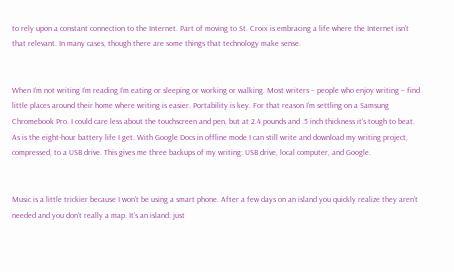to rely upon a constant connection to the Internet. Part of moving to St. Croix is embracing a life where the Internet isn’t that relevant. In many cases, though there are some things that technology make sense.


When I’m not writing I’m reading I’m eating or sleeping or working or walking. Most writers – people who enjoy writing – find little places around their home where writing is easier. Portability is key. For that reason I’m settling on a Samsung Chromebook Pro. I could care less about the touchscreen and pen, but at 2.4 pounds and .5 inch thickness it’s tough to beat. As is the eight-hour battery life I get. With Google Docs in offline mode I can still write and download my writing project, compressed, to a USB drive. This gives me three backups of my writing: USB drive, local computer, and Google.


Music is a little trickier because I won’t be using a smart phone. After a few days on an island you quickly realize they aren’t needed and you don’t really a map. It’s an island: just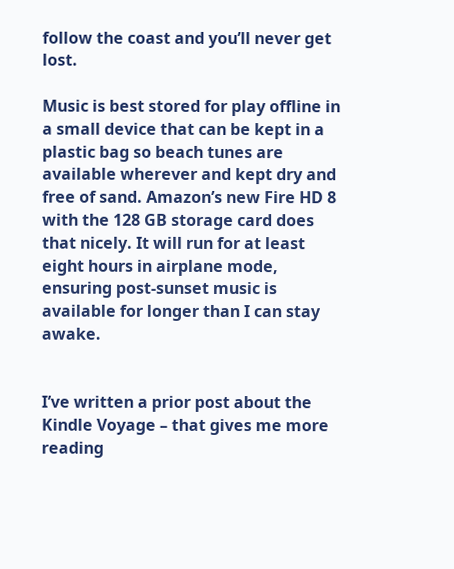follow the coast and you’ll never get lost.

Music is best stored for play offline in a small device that can be kept in a plastic bag so beach tunes are available wherever and kept dry and free of sand. Amazon’s new Fire HD 8 with the 128 GB storage card does that nicely. It will run for at least eight hours in airplane mode, ensuring post-sunset music is available for longer than I can stay awake.


I’ve written a prior post about the Kindle Voyage – that gives me more reading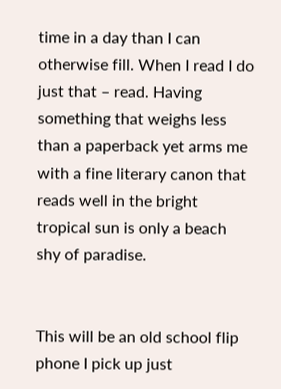time in a day than I can otherwise fill. When I read I do just that – read. Having something that weighs less than a paperback yet arms me with a fine literary canon that reads well in the bright tropical sun is only a beach shy of paradise.


This will be an old school flip phone I pick up just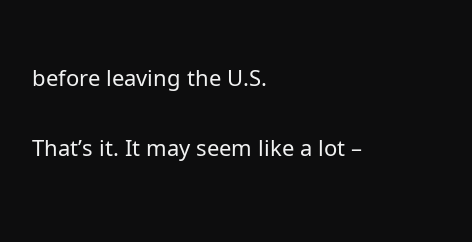before leaving the U.S.

That’s it. It may seem like a lot –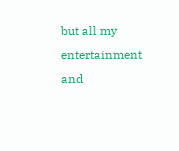but all my entertainment and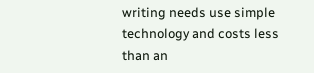writing needs use simple technology and costs less than an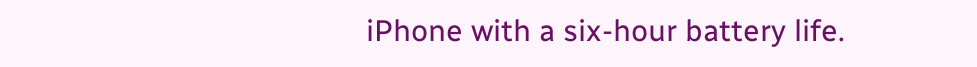iPhone with a six-hour battery life.